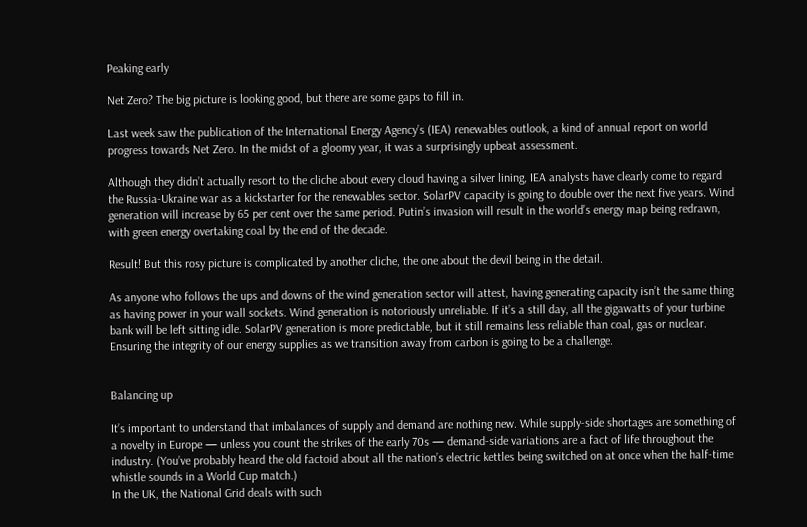Peaking early

Net Zero? The big picture is looking good, but there are some gaps to fill in.

Last week saw the publication of the International Energy Agency’s (IEA) renewables outlook, a kind of annual report on world progress towards Net Zero. In the midst of a gloomy year, it was a surprisingly upbeat assessment.

Although they didn’t actually resort to the cliche about every cloud having a silver lining, IEA analysts have clearly come to regard the Russia-Ukraine war as a kickstarter for the renewables sector. SolarPV capacity is going to double over the next five years. Wind generation will increase by 65 per cent over the same period. Putin’s invasion will result in the world’s energy map being redrawn, with green energy overtaking coal by the end of the decade.

Result! But this rosy picture is complicated by another cliche, the one about the devil being in the detail.

As anyone who follows the ups and downs of the wind generation sector will attest, having generating capacity isn’t the same thing as having power in your wall sockets. Wind generation is notoriously unreliable. If it’s a still day, all the gigawatts of your turbine bank will be left sitting idle. SolarPV generation is more predictable, but it still remains less reliable than coal, gas or nuclear. Ensuring the integrity of our energy supplies as we transition away from carbon is going to be a challenge.


Balancing up

It’s important to understand that imbalances of supply and demand are nothing new. While supply-side shortages are something of a novelty in Europe — unless you count the strikes of the early 70s — demand-side variations are a fact of life throughout the industry. (You’ve probably heard the old factoid about all the nation’s electric kettles being switched on at once when the half-time whistle sounds in a World Cup match.)
In the UK, the National Grid deals with such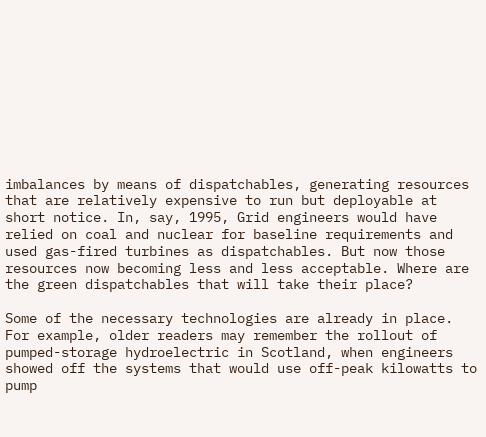imbalances by means of dispatchables, generating resources that are relatively expensive to run but deployable at short notice. In, say, 1995, Grid engineers would have relied on coal and nuclear for baseline requirements and used gas-fired turbines as dispatchables. But now those resources now becoming less and less acceptable. Where are the green dispatchables that will take their place?

Some of the necessary technologies are already in place. For example, older readers may remember the rollout of pumped-storage hydroelectric in Scotland, when engineers showed off the systems that would use off-peak kilowatts to pump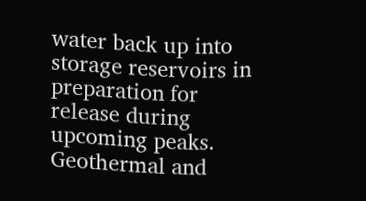water back up into storage reservoirs in preparation for release during upcoming peaks. Geothermal and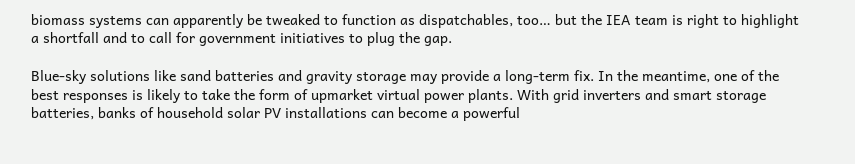biomass systems can apparently be tweaked to function as dispatchables, too… but the IEA team is right to highlight a shortfall and to call for government initiatives to plug the gap.

Blue-sky solutions like sand batteries and gravity storage may provide a long-term fix. In the meantime, one of the best responses is likely to take the form of upmarket virtual power plants. With grid inverters and smart storage batteries, banks of household solar PV installations can become a powerful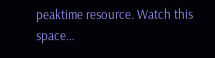peaktime resource. Watch this space…